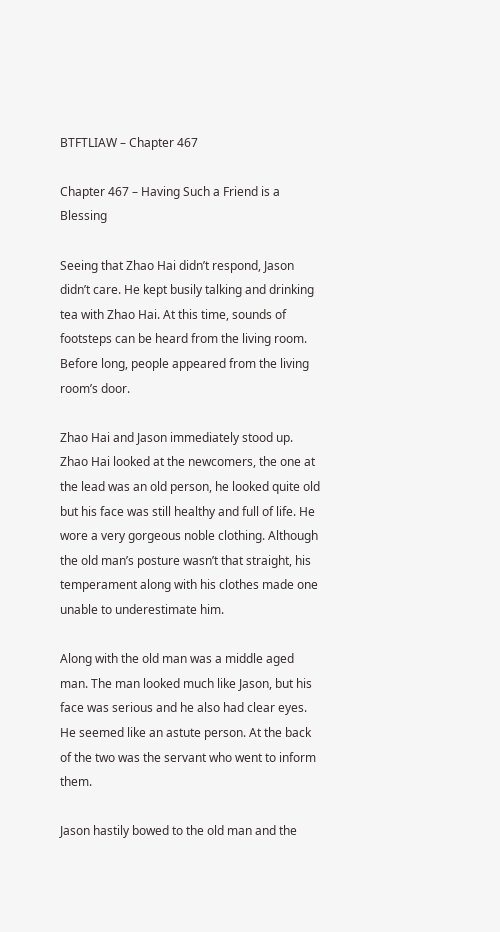BTFTLIAW – Chapter 467

Chapter 467 – Having Such a Friend is a Blessing

Seeing that Zhao Hai didn’t respond, Jason didn’t care. He kept busily talking and drinking tea with Zhao Hai. At this time, sounds of footsteps can be heard from the living room. Before long, people appeared from the living room’s door.

Zhao Hai and Jason immediately stood up. Zhao Hai looked at the newcomers, the one at the lead was an old person, he looked quite old but his face was still healthy and full of life. He wore a very gorgeous noble clothing. Although the old man’s posture wasn’t that straight, his temperament along with his clothes made one unable to underestimate him.

Along with the old man was a middle aged man. The man looked much like Jason, but his face was serious and he also had clear eyes. He seemed like an astute person. At the back of the two was the servant who went to inform them.

Jason hastily bowed to the old man and the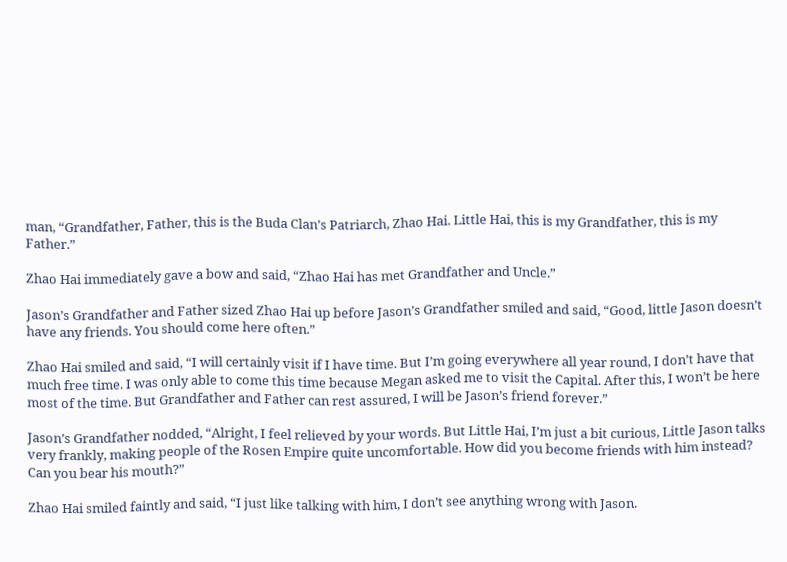man, “Grandfather, Father, this is the Buda Clan’s Patriarch, Zhao Hai. Little Hai, this is my Grandfather, this is my Father.”

Zhao Hai immediately gave a bow and said, “Zhao Hai has met Grandfather and Uncle.”

Jason’s Grandfather and Father sized Zhao Hai up before Jason’s Grandfather smiled and said, “Good, little Jason doesn’t have any friends. You should come here often.”

Zhao Hai smiled and said, “I will certainly visit if I have time. But I’m going everywhere all year round, I don’t have that much free time. I was only able to come this time because Megan asked me to visit the Capital. After this, I won’t be here most of the time. But Grandfather and Father can rest assured, I will be Jason’s friend forever.”

Jason’s Grandfather nodded, “Alright, I feel relieved by your words. But Little Hai, I’m just a bit curious, Little Jason talks very frankly, making people of the Rosen Empire quite uncomfortable. How did you become friends with him instead? Can you bear his mouth?”

Zhao Hai smiled faintly and said, “I just like talking with him, I don’t see anything wrong with Jason.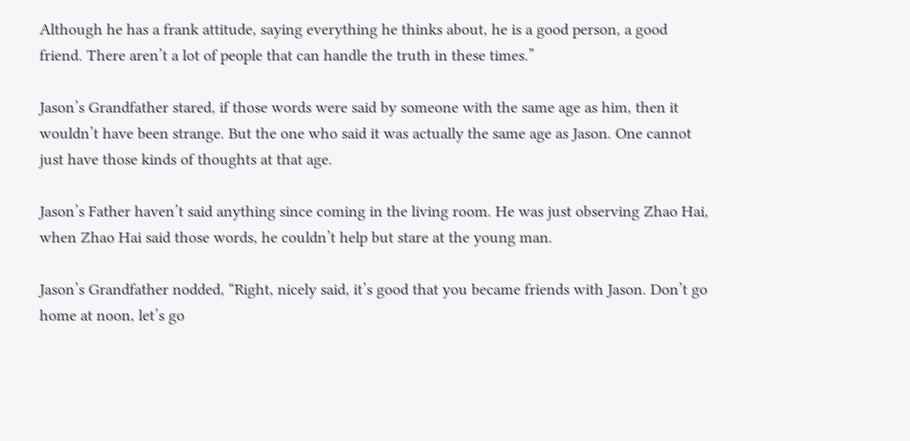Although he has a frank attitude, saying everything he thinks about, he is a good person, a good friend. There aren’t a lot of people that can handle the truth in these times.”

Jason’s Grandfather stared, if those words were said by someone with the same age as him, then it wouldn’t have been strange. But the one who said it was actually the same age as Jason. One cannot just have those kinds of thoughts at that age.

Jason’s Father haven’t said anything since coming in the living room. He was just observing Zhao Hai, when Zhao Hai said those words, he couldn’t help but stare at the young man.

Jason’s Grandfather nodded, “Right, nicely said, it’s good that you became friends with Jason. Don’t go home at noon, let’s go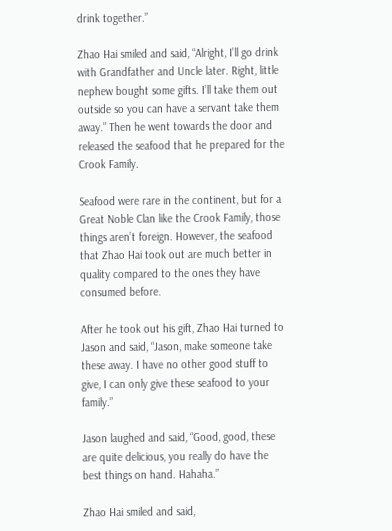drink together.”

Zhao Hai smiled and said, “Alright, I’ll go drink with Grandfather and Uncle later. Right, little nephew bought some gifts. I’ll take them out outside so you can have a servant take them away.” Then he went towards the door and released the seafood that he prepared for the Crook Family.

Seafood were rare in the continent, but for a Great Noble Clan like the Crook Family, those things aren’t foreign. However, the seafood that Zhao Hai took out are much better in quality compared to the ones they have consumed before.

After he took out his gift, Zhao Hai turned to Jason and said, “Jason, make someone take these away. I have no other good stuff to give, I can only give these seafood to your family.”

Jason laughed and said, “Good, good, these are quite delicious, you really do have the best things on hand. Hahaha.”

Zhao Hai smiled and said,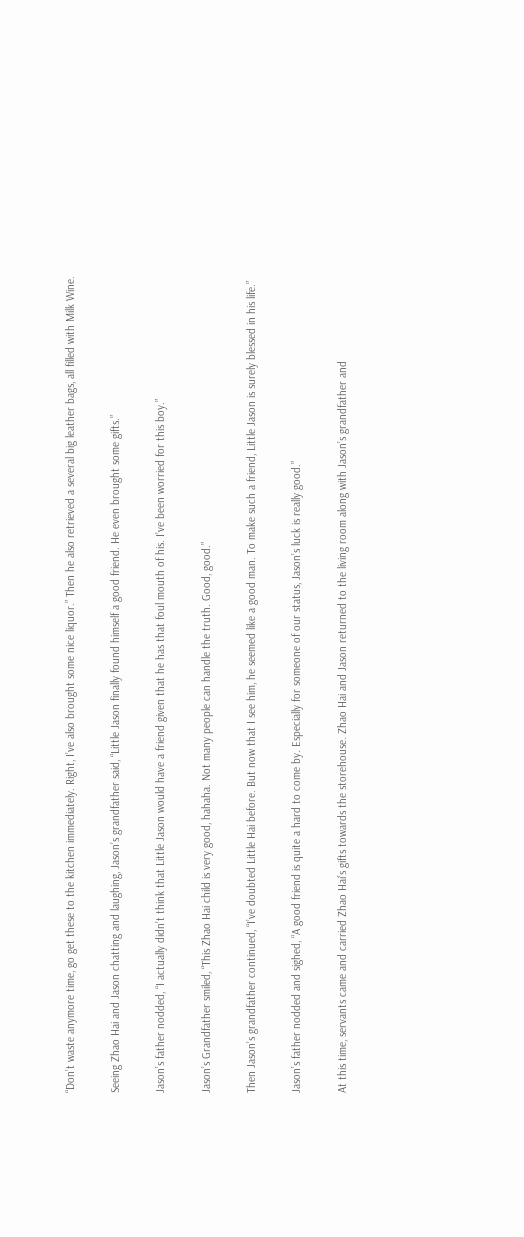“Don’t waste anymore time, go get these to the kitchen immediately. Right, I’ve also brought some nice liquor.” Then he also retrieved a several big leather bags, all filled with Milk Wine.

Seeing Zhao Hai and Jason chatting and laughing, Jason’s grandfather said, “Little Jason finally found himself a good friend. He even brought some gifts.”

Jason’s father nodded, “I actually didn’t think that Little Jason would have a friend given that he has that foul mouth of his. I’ve been worried for this boy.”

Jason’s Grandfather smiled, “This Zhao Hai child is very good, hahaha. Not many people can handle the truth. Good, good.”

Then Jason’s grandfather continued, “I’ve doubted Little Hai before. But now that I see him, he seemed like a good man. To make such a friend, Little Jason is surely blessed in his life.”

Jason’s father nodded and sighed, “A good friend is quite a hard to come by. Especially for someone of our status, Jason’s luck is really good.”

At this time, servants came and carried Zhao Hai’s gifts towards the storehouse. Zhao Hai and Jason returned to the living room along with Jason’s grandfather and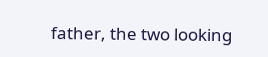father, the two looking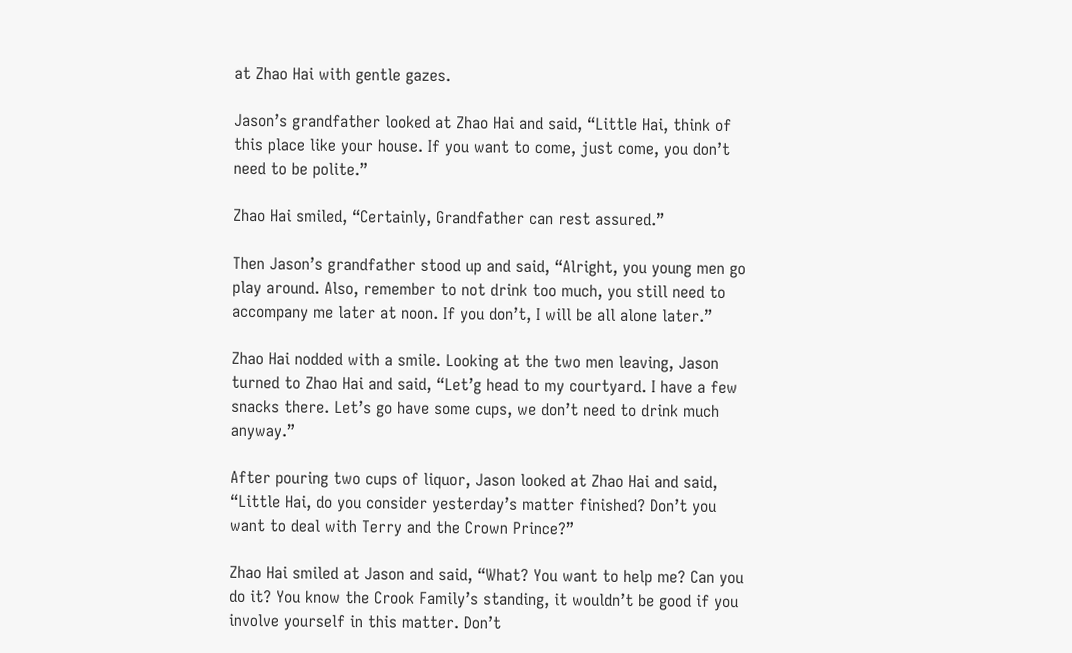at Zhao Hai with gentle gazes.

Jason’s grandfather looked at Zhao Hai and said, “Little Hai, think of this place like your house. If you want to come, just come, you don’t need to be polite.”

Zhao Hai smiled, “Certainly, Grandfather can rest assured.”

Then Jason’s grandfather stood up and said, “Alright, you young men go play around. Also, remember to not drink too much, you still need to accompany me later at noon. If you don’t, I will be all alone later.”

Zhao Hai nodded with a smile. Looking at the two men leaving, Jason turned to Zhao Hai and said, “Let’g head to my courtyard. I have a few snacks there. Let’s go have some cups, we don’t need to drink much anyway.”

After pouring two cups of liquor, Jason looked at Zhao Hai and said, “Little Hai, do you consider yesterday’s matter finished? Don’t you want to deal with Terry and the Crown Prince?”

Zhao Hai smiled at Jason and said, “What? You want to help me? Can you do it? You know the Crook Family’s standing, it wouldn’t be good if you involve yourself in this matter. Don’t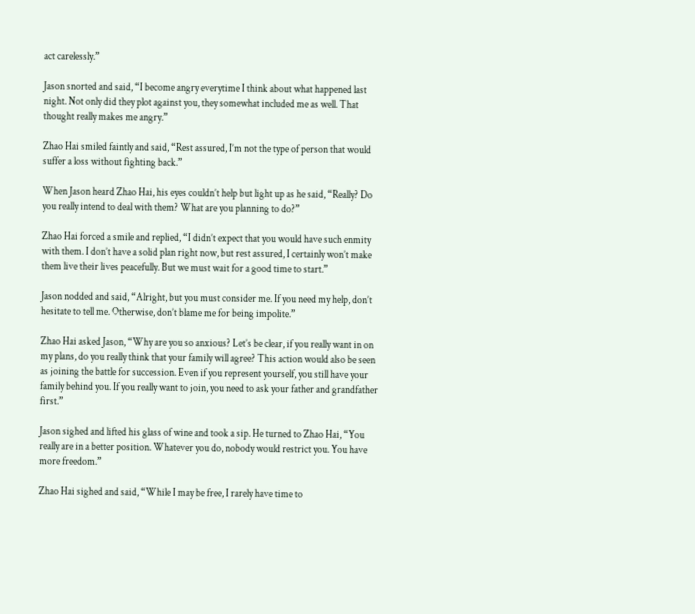act carelessly.”

Jason snorted and said, “I become angry everytime I think about what happened last night. Not only did they plot against you, they somewhat included me as well. That thought really makes me angry.”

Zhao Hai smiled faintly and said, “Rest assured, I’m not the type of person that would suffer a loss without fighting back.”

When Jason heard Zhao Hai, his eyes couldn’t help but light up as he said, “Really? Do you really intend to deal with them? What are you planning to do?”

Zhao Hai forced a smile and replied, “I didn’t expect that you would have such enmity with them. I don’t have a solid plan right now, but rest assured, I certainly won’t make them live their lives peacefully. But we must wait for a good time to start.”

Jason nodded and said, “Alright, but you must consider me. If you need my help, don’t hesitate to tell me. Otherwise, don’t blame me for being impolite.”

Zhao Hai asked Jason, “Why are you so anxious? Let’s be clear, if you really want in on my plans, do you really think that your family will agree? This action would also be seen as joining the battle for succession. Even if you represent yourself, you still have your family behind you. If you really want to join, you need to ask your father and grandfather first.”

Jason sighed and lifted his glass of wine and took a sip. He turned to Zhao Hai, “You really are in a better position. Whatever you do, nobody would restrict you. You have more freedom.”

Zhao Hai sighed and said, “While I may be free, I rarely have time to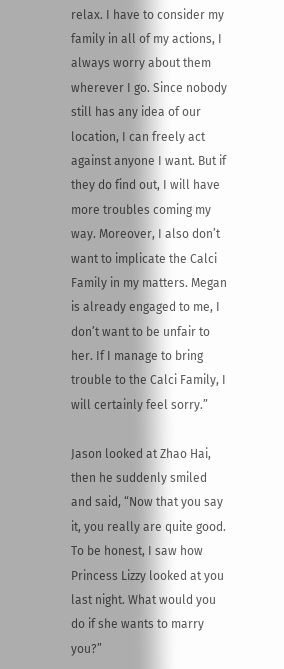relax. I have to consider my family in all of my actions, I always worry about them wherever I go. Since nobody still has any idea of our location, I can freely act against anyone I want. But if they do find out, I will have more troubles coming my way. Moreover, I also don’t want to implicate the Calci Family in my matters. Megan is already engaged to me, I don’t want to be unfair to her. If I manage to bring trouble to the Calci Family, I will certainly feel sorry.”

Jason looked at Zhao Hai, then he suddenly smiled and said, “Now that you say it, you really are quite good. To be honest, I saw how Princess Lizzy looked at you last night. What would you do if she wants to marry you?”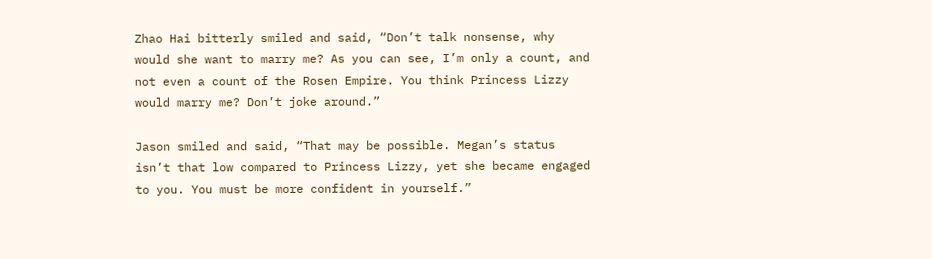Zhao Hai bitterly smiled and said, “Don’t talk nonsense, why would she want to marry me? As you can see, I’m only a count, and not even a count of the Rosen Empire. You think Princess Lizzy would marry me? Don’t joke around.”

Jason smiled and said, “That may be possible. Megan’s status isn’t that low compared to Princess Lizzy, yet she became engaged to you. You must be more confident in yourself.”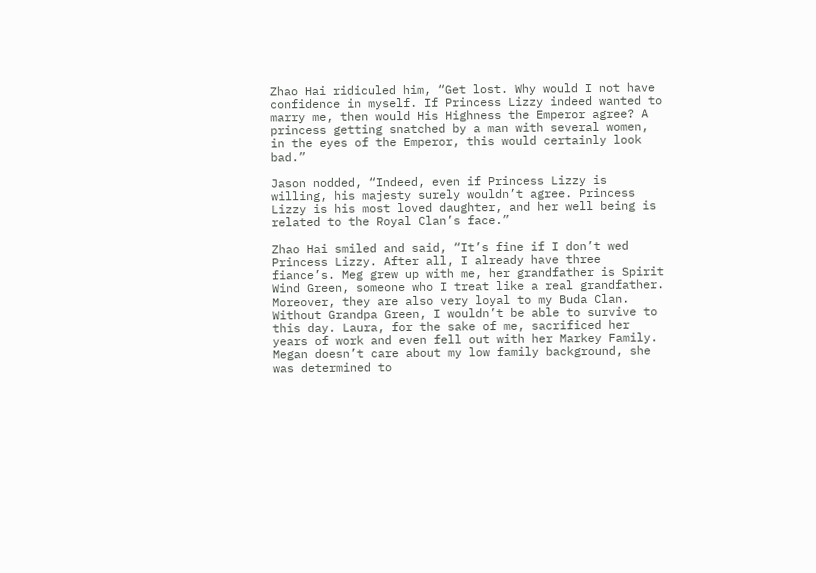Zhao Hai ridiculed him, “Get lost. Why would I not have confidence in myself. If Princess Lizzy indeed wanted to marry me, then would His Highness the Emperor agree? A princess getting snatched by a man with several women, in the eyes of the Emperor, this would certainly look bad.”

Jason nodded, “Indeed, even if Princess Lizzy is willing, his majesty surely wouldn’t agree. Princess Lizzy is his most loved daughter, and her well being is related to the Royal Clan’s face.”

Zhao Hai smiled and said, “It’s fine if I don’t wed Princess Lizzy. After all, I already have three fiance’s. Meg grew up with me, her grandfather is Spirit Wind Green, someone who I treat like a real grandfather. Moreover, they are also very loyal to my Buda Clan. Without Grandpa Green, I wouldn’t be able to survive to this day. Laura, for the sake of me, sacrificed her years of work and even fell out with her Markey Family. Megan doesn’t care about my low family background, she was determined to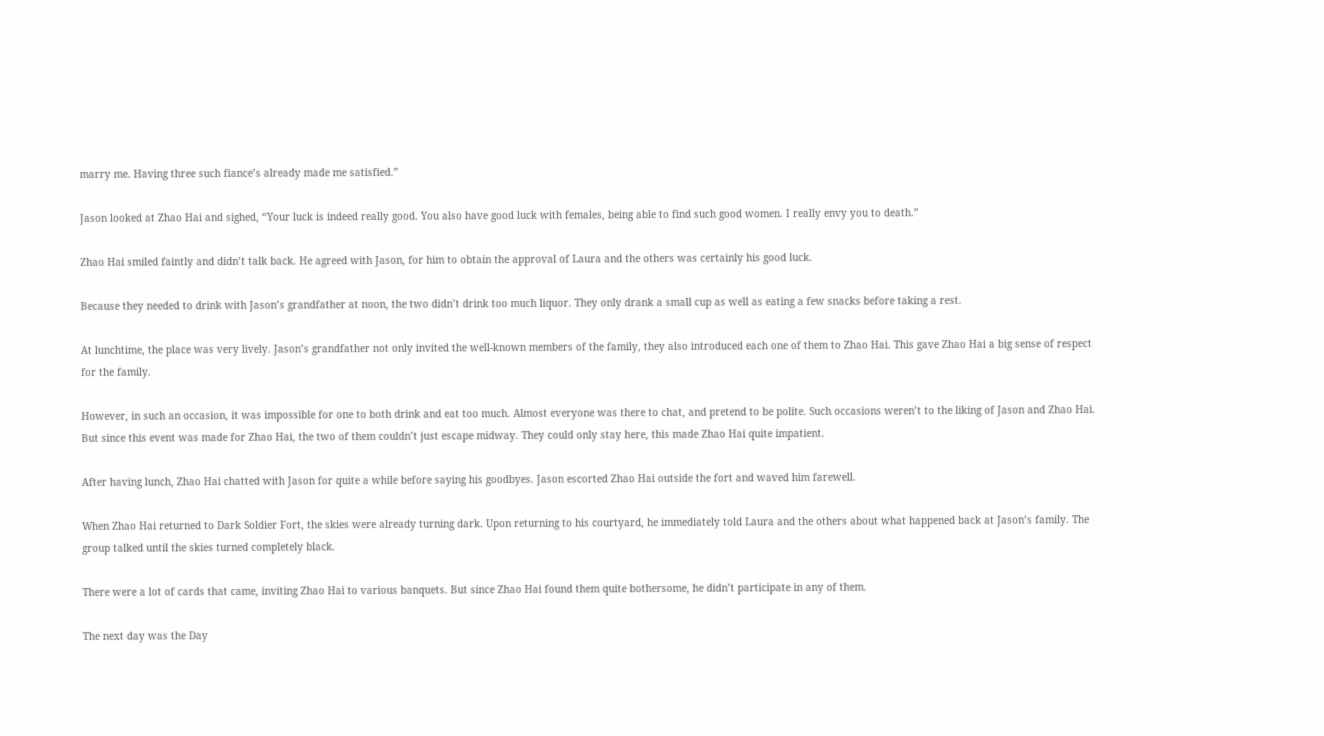marry me. Having three such fiance’s already made me satisfied.”

Jason looked at Zhao Hai and sighed, “Your luck is indeed really good. You also have good luck with females, being able to find such good women. I really envy you to death.”

Zhao Hai smiled faintly and didn’t talk back. He agreed with Jason, for him to obtain the approval of Laura and the others was certainly his good luck.

Because they needed to drink with Jason’s grandfather at noon, the two didn’t drink too much liquor. They only drank a small cup as well as eating a few snacks before taking a rest.

At lunchtime, the place was very lively. Jason’s grandfather not only invited the well-known members of the family, they also introduced each one of them to Zhao Hai. This gave Zhao Hai a big sense of respect for the family.

However, in such an occasion, it was impossible for one to both drink and eat too much. Almost everyone was there to chat, and pretend to be polite. Such occasions weren’t to the liking of Jason and Zhao Hai. But since this event was made for Zhao Hai, the two of them couldn’t just escape midway. They could only stay here, this made Zhao Hai quite impatient.

After having lunch, Zhao Hai chatted with Jason for quite a while before saying his goodbyes. Jason escorted Zhao Hai outside the fort and waved him farewell.

When Zhao Hai returned to Dark Soldier Fort, the skies were already turning dark. Upon returning to his courtyard, he immediately told Laura and the others about what happened back at Jason’s family. The group talked until the skies turned completely black.

There were a lot of cards that came, inviting Zhao Hai to various banquets. But since Zhao Hai found them quite bothersome, he didn’t participate in any of them.

The next day was the Day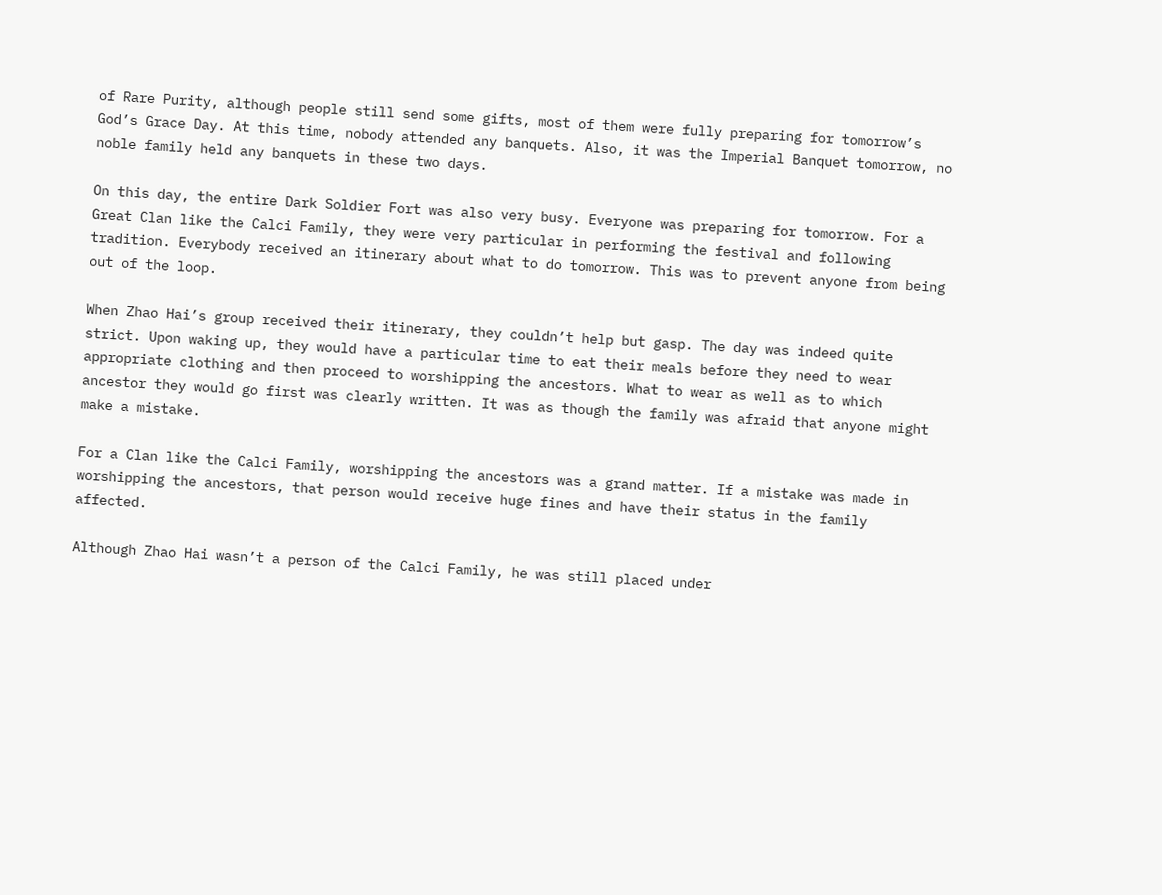of Rare Purity, although people still send some gifts, most of them were fully preparing for tomorrow’s God’s Grace Day. At this time, nobody attended any banquets. Also, it was the Imperial Banquet tomorrow, no noble family held any banquets in these two days.

On this day, the entire Dark Soldier Fort was also very busy. Everyone was preparing for tomorrow. For a Great Clan like the Calci Family, they were very particular in performing the festival and following tradition. Everybody received an itinerary about what to do tomorrow. This was to prevent anyone from being out of the loop.

When Zhao Hai’s group received their itinerary, they couldn’t help but gasp. The day was indeed quite strict. Upon waking up, they would have a particular time to eat their meals before they need to wear appropriate clothing and then proceed to worshipping the ancestors. What to wear as well as to which ancestor they would go first was clearly written. It was as though the family was afraid that anyone might make a mistake.

For a Clan like the Calci Family, worshipping the ancestors was a grand matter. If a mistake was made in worshipping the ancestors, that person would receive huge fines and have their status in the family affected.

Although Zhao Hai wasn’t a person of the Calci Family, he was still placed under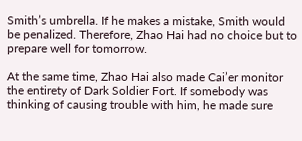Smith’s umbrella. If he makes a mistake, Smith would be penalized. Therefore, Zhao Hai had no choice but to prepare well for tomorrow.

At the same time, Zhao Hai also made Cai’er monitor the entirety of Dark Soldier Fort. If somebody was thinking of causing trouble with him, he made sure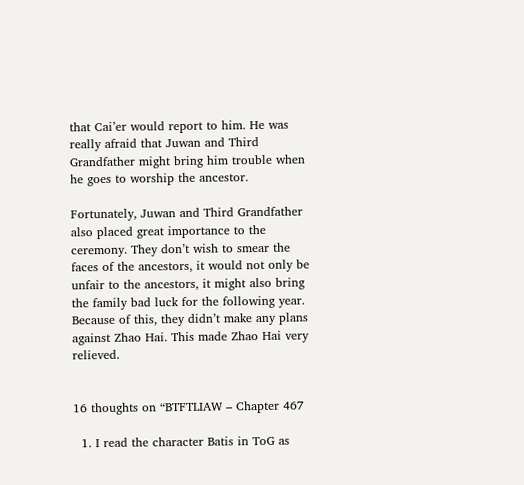that Cai’er would report to him. He was really afraid that Juwan and Third Grandfather might bring him trouble when he goes to worship the ancestor.

Fortunately, Juwan and Third Grandfather also placed great importance to the ceremony. They don’t wish to smear the faces of the ancestors, it would not only be unfair to the ancestors, it might also bring the family bad luck for the following year. Because of this, they didn’t make any plans against Zhao Hai. This made Zhao Hai very relieved.


16 thoughts on “BTFTLIAW – Chapter 467

  1. I read the character Batis in ToG as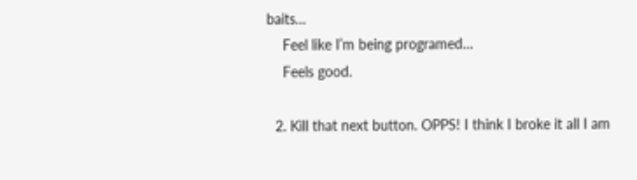baits…
    Feel like I’m being programed…
    Feels good.

  2. Kill that next button. OPPS! I think I broke it all I am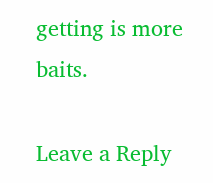getting is more baits.

Leave a Reply